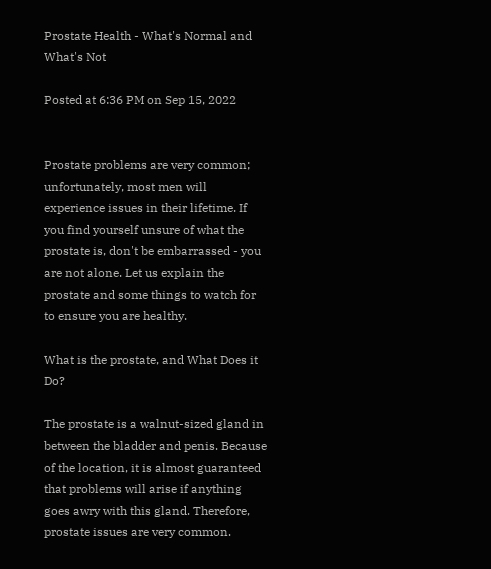Prostate Health - What's Normal and What's Not

Posted at 6:36 PM on Sep 15, 2022


Prostate problems are very common; unfortunately, most men will experience issues in their lifetime. If you find yourself unsure of what the prostate is, don't be embarrassed - you are not alone. Let us explain the prostate and some things to watch for to ensure you are healthy.

What is the prostate, and What Does it Do?

The prostate is a walnut-sized gland in between the bladder and penis. Because of the location, it is almost guaranteed that problems will arise if anything goes awry with this gland. Therefore, prostate issues are very common.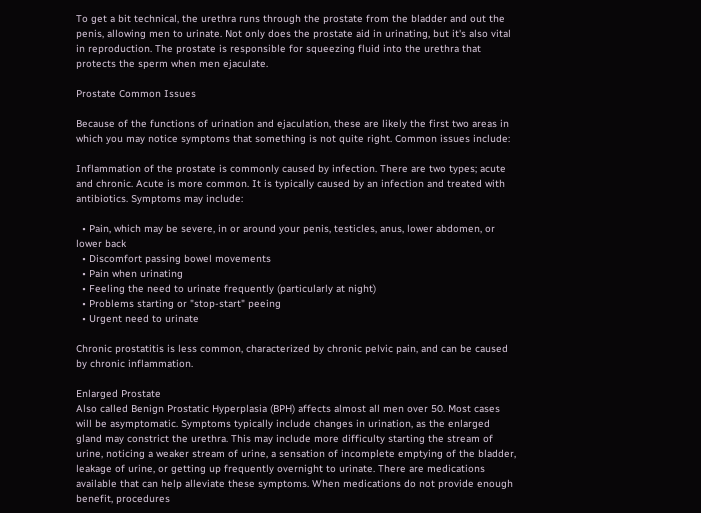To get a bit technical, the urethra runs through the prostate from the bladder and out the penis, allowing men to urinate. Not only does the prostate aid in urinating, but it's also vital in reproduction. The prostate is responsible for squeezing fluid into the urethra that protects the sperm when men ejaculate.

Prostate Common Issues

Because of the functions of urination and ejaculation, these are likely the first two areas in which you may notice symptoms that something is not quite right. Common issues include:

Inflammation of the prostate is commonly caused by infection. There are two types; acute and chronic. Acute is more common. It is typically caused by an infection and treated with antibiotics. Symptoms may include:

  • Pain, which may be severe, in or around your penis, testicles, anus, lower abdomen, or lower back
  • Discomfort passing bowel movements
  • Pain when urinating
  • Feeling the need to urinate frequently (particularly at night)
  • Problems starting or "stop-start" peeing
  • Urgent need to urinate

Chronic prostatitis is less common, characterized by chronic pelvic pain, and can be caused by chronic inflammation.

Enlarged Prostate
Also called Benign Prostatic Hyperplasia (BPH) affects almost all men over 50. Most cases will be asymptomatic. Symptoms typically include changes in urination, as the enlarged gland may constrict the urethra. This may include more difficulty starting the stream of urine, noticing a weaker stream of urine, a sensation of incomplete emptying of the bladder, leakage of urine, or getting up frequently overnight to urinate. There are medications available that can help alleviate these symptoms. When medications do not provide enough benefit, procedures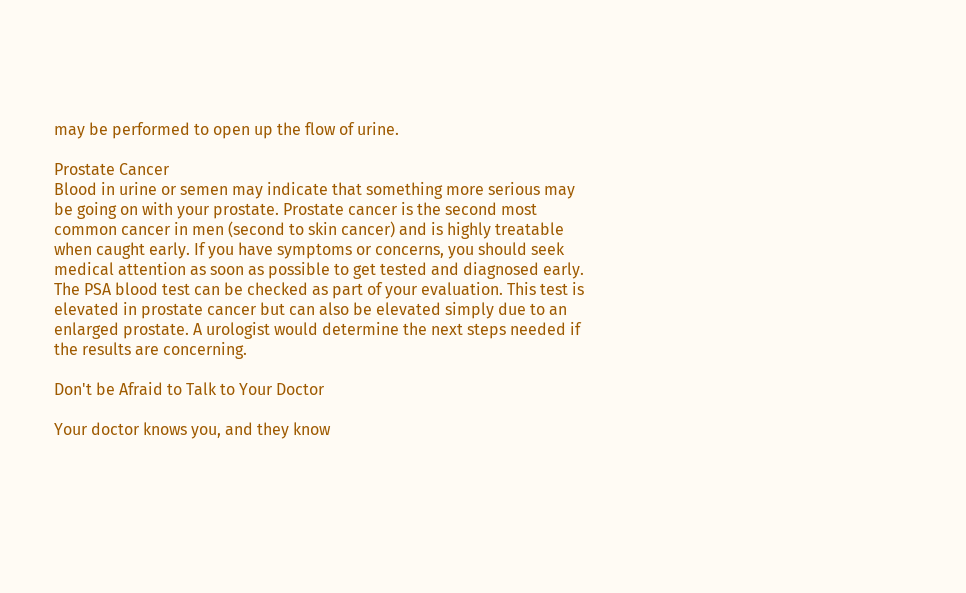may be performed to open up the flow of urine.

Prostate Cancer
Blood in urine or semen may indicate that something more serious may be going on with your prostate. Prostate cancer is the second most common cancer in men (second to skin cancer) and is highly treatable when caught early. If you have symptoms or concerns, you should seek medical attention as soon as possible to get tested and diagnosed early. The PSA blood test can be checked as part of your evaluation. This test is elevated in prostate cancer but can also be elevated simply due to an enlarged prostate. A urologist would determine the next steps needed if the results are concerning.

Don't be Afraid to Talk to Your Doctor

Your doctor knows you, and they know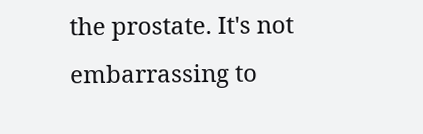the prostate. It's not embarrassing to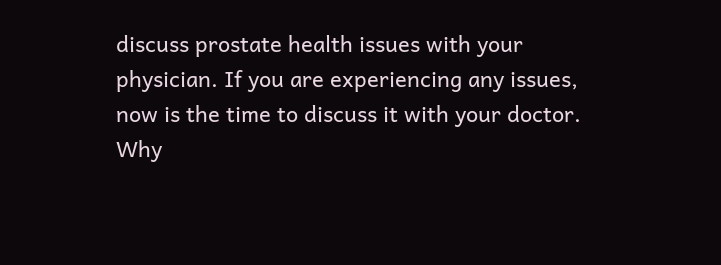discuss prostate health issues with your physician. If you are experiencing any issues, now is the time to discuss it with your doctor. Why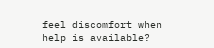feel discomfort when help is available?